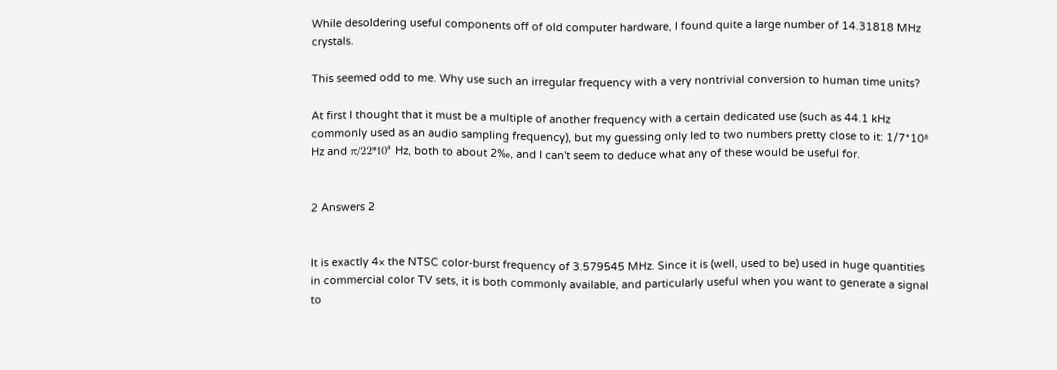While desoldering useful components off of old computer hardware, I found quite a large number of 14.31818 MHz crystals.

This seemed odd to me. Why use such an irregular frequency with a very nontrivial conversion to human time units?

At first I thought that it must be a multiple of another frequency with a certain dedicated use (such as 44.1 kHz commonly used as an audio sampling frequency), but my guessing only led to two numbers pretty close to it: 1/7*10⁸ Hz and π/22*10⁸ Hz, both to about 2‰, and I can't seem to deduce what any of these would be useful for.


2 Answers 2


It is exactly 4× the NTSC color-burst frequency of 3.579545 MHz. Since it is (well, used to be) used in huge quantities in commercial color TV sets, it is both commonly available, and particularly useful when you want to generate a signal to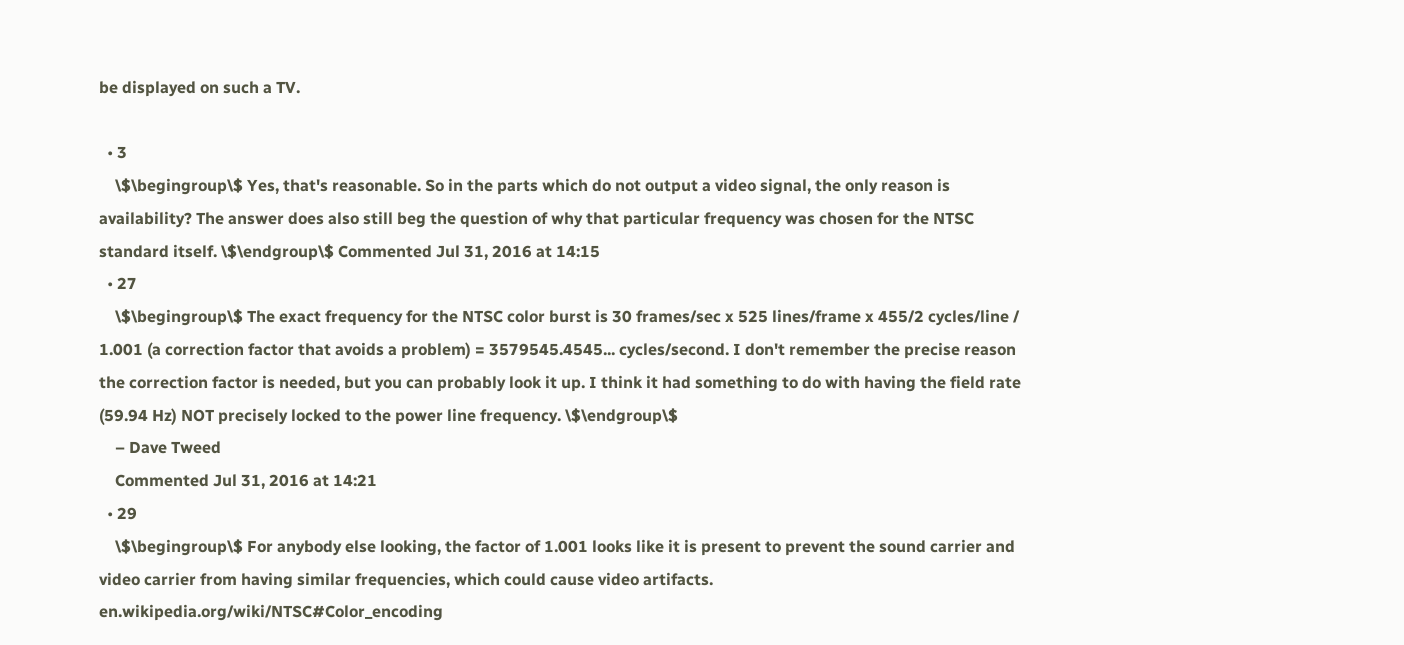be displayed on such a TV.

  • 3
    \$\begingroup\$ Yes, that's reasonable. So in the parts which do not output a video signal, the only reason is availability? The answer does also still beg the question of why that particular frequency was chosen for the NTSC standard itself. \$\endgroup\$ Commented Jul 31, 2016 at 14:15
  • 27
    \$\begingroup\$ The exact frequency for the NTSC color burst is 30 frames/sec x 525 lines/frame x 455/2 cycles/line / 1.001 (a correction factor that avoids a problem) = 3579545.4545... cycles/second. I don't remember the precise reason the correction factor is needed, but you can probably look it up. I think it had something to do with having the field rate (59.94 Hz) NOT precisely locked to the power line frequency. \$\endgroup\$
    – Dave Tweed
    Commented Jul 31, 2016 at 14:21
  • 29
    \$\begingroup\$ For anybody else looking, the factor of 1.001 looks like it is present to prevent the sound carrier and video carrier from having similar frequencies, which could cause video artifacts. en.wikipedia.org/wiki/NTSC#Color_encoding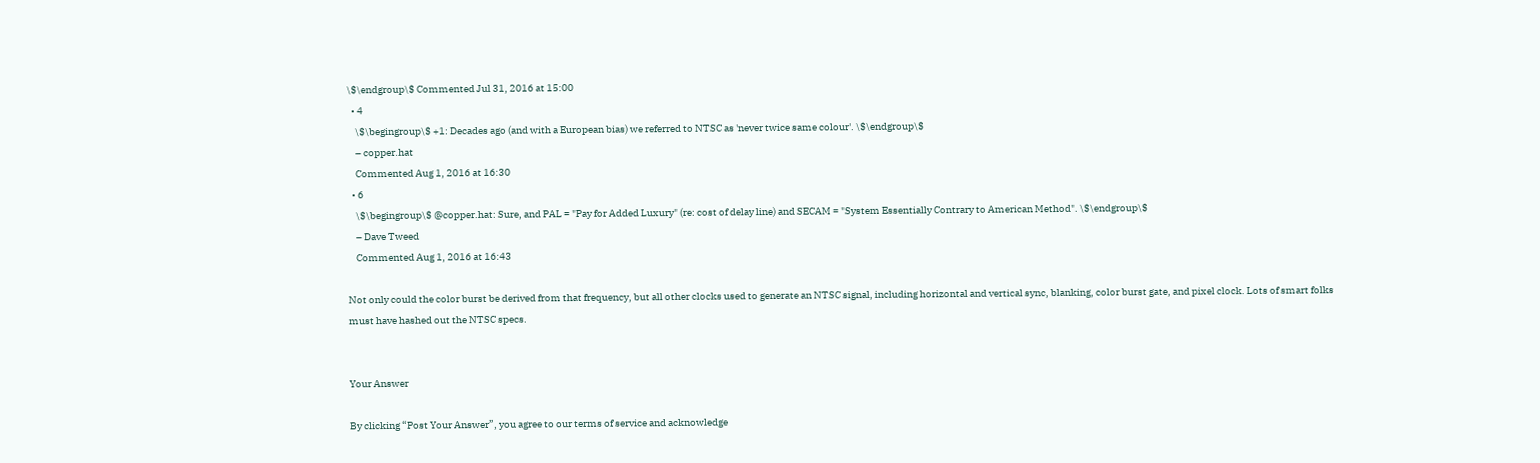\$\endgroup\$ Commented Jul 31, 2016 at 15:00
  • 4
    \$\begingroup\$ +1: Decades ago (and with a European bias) we referred to NTSC as 'never twice same colour'. \$\endgroup\$
    – copper.hat
    Commented Aug 1, 2016 at 16:30
  • 6
    \$\begingroup\$ @copper.hat: Sure, and PAL = "Pay for Added Luxury" (re: cost of delay line) and SECAM = "System Essentially Contrary to American Method". \$\endgroup\$
    – Dave Tweed
    Commented Aug 1, 2016 at 16:43

Not only could the color burst be derived from that frequency, but all other clocks used to generate an NTSC signal, including horizontal and vertical sync, blanking, color burst gate, and pixel clock. Lots of smart folks must have hashed out the NTSC specs.


Your Answer

By clicking “Post Your Answer”, you agree to our terms of service and acknowledge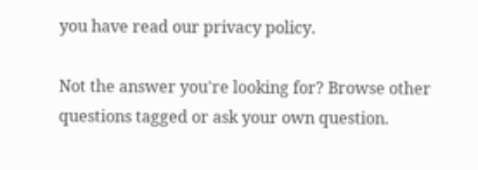you have read our privacy policy.

Not the answer you're looking for? Browse other questions tagged or ask your own question.